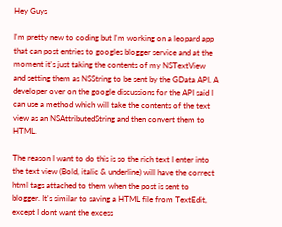Hey Guys

I'm pretty new to coding but I'm working on a leopard app that can post entries to googles blogger service and at the moment it's just taking the contents of my NSTextView and setting them as NSString to be sent by the GData API. A developer over on the google discussions for the API said I can use a method which will take the contents of the text view as an NSAttributedString and then convert them to HTML.

The reason I want to do this is so the rich text I enter into the text view (Bold, italic & underline) will have the correct html tags attached to them when the post is sent to blogger. It's similar to saving a HTML file from TextEdit, except I dont want the excess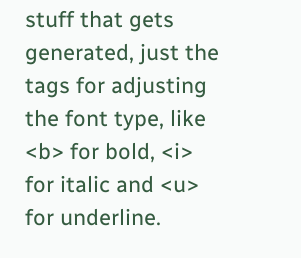stuff that gets generated, just the tags for adjusting the font type, like <b> for bold, <i> for italic and <u> for underline.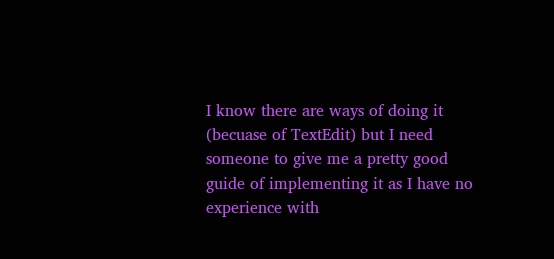I know there are ways of doing it (becuase of TextEdit) but I need someone to give me a pretty good guide of implementing it as I have no experience with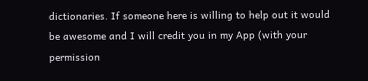dictionaries. If someone here is willing to help out it would be awesome and I will credit you in my App (with your permission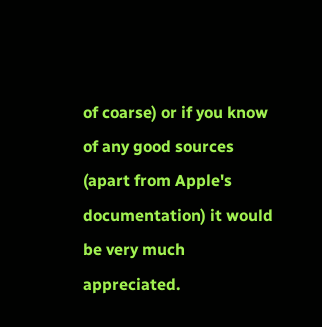of coarse) or if you know of any good sources (apart from Apple's documentation) it would be very much appreciated.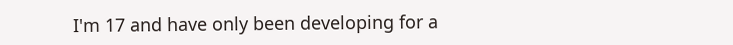I'm 17 and have only been developing for a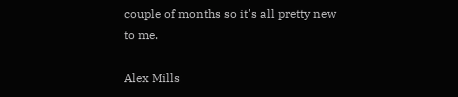couple of months so it's all pretty new to me.

Alex Mills